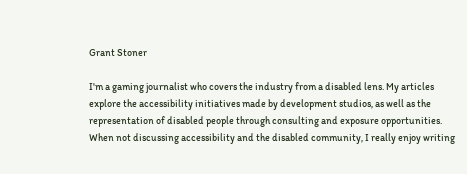Grant Stoner

I'm a gaming journalist who covers the industry from a disabled lens. My articles explore the accessibility initiatives made by development studios, as well as the representation of disabled people through consulting and exposure opportunities. When not discussing accessibility and the disabled community, I really enjoy writing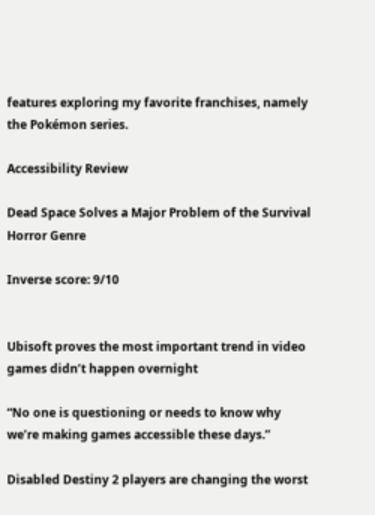features exploring my favorite franchises, namely the Pokémon series.

Accessibility Review

Dead Space Solves a Major Problem of the Survival Horror Genre

Inverse score: 9/10


Ubisoft proves the most important trend in video games didn’t happen overnight

“No one is questioning or needs to know why we’re making games accessible these days.”

Disabled Destiny 2 players are changing the worst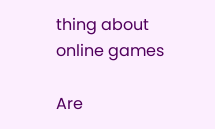thing about online games

Are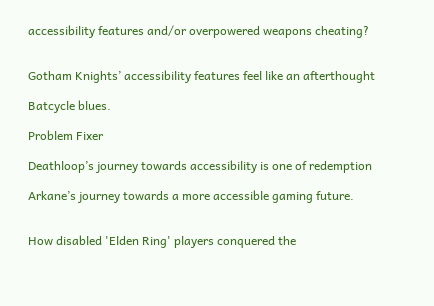accessibility features and/or overpowered weapons cheating?


Gotham Knights’ accessibility features feel like an afterthought

Batcycle blues.

Problem Fixer

Deathloop’s journey towards accessibility is one of redemption

Arkane’s journey towards a more accessible gaming future.


How disabled 'Elden Ring' players conquered the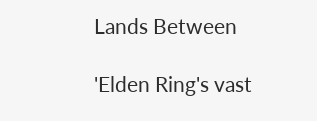Lands Between

'Elden Ring's vast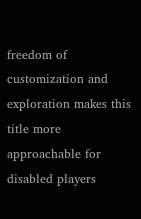freedom of customization and exploration makes this title more approachable for disabled players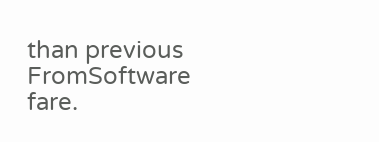than previous FromSoftware fare.